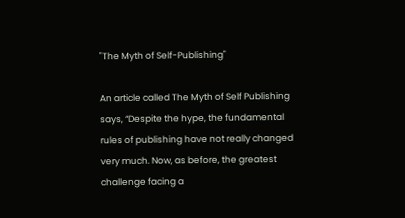"The Myth of Self-Publishing"

An article called The Myth of Self Publishing says, “Despite the hype, the fundamental rules of publishing have not really changed very much. Now, as before, the greatest challenge facing a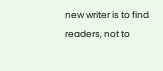new writer is to find readers, not to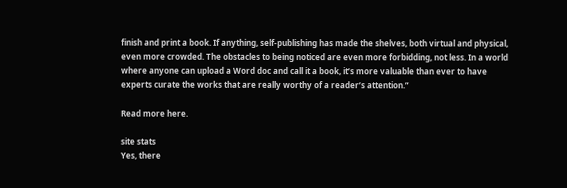finish and print a book. If anything, self-publishing has made the shelves, both virtual and physical, even more crowded. The obstacles to being noticed are even more forbidding, not less. In a world where anyone can upload a Word doc and call it a book, it’s more valuable than ever to have experts curate the works that are really worthy of a reader’s attention.”

Read more here.

site stats
Yes, there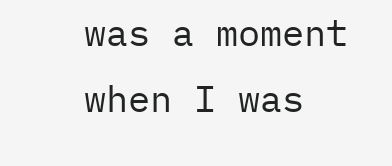was a moment when I was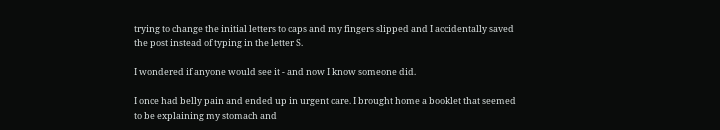trying to change the initial letters to caps and my fingers slipped and I accidentally saved the post instead of typing in the letter S.

I wondered if anyone would see it - and now I know someone did.

I once had belly pain and ended up in urgent care. I brought home a booklet that seemed to be explaining my stomach and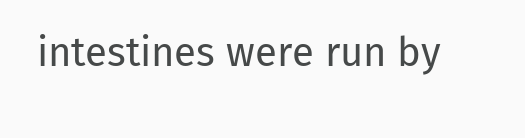intestines were run by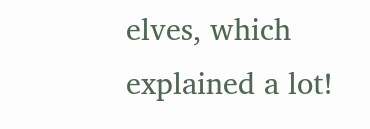elves, which explained a lot!